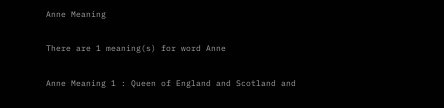Anne Meaning

There are 1 meaning(s) for word Anne

Anne Meaning 1 : Queen of England and Scotland and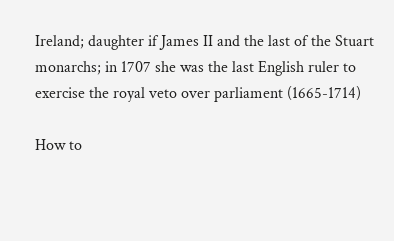Ireland; daughter if James II and the last of the Stuart monarchs; in 1707 she was the last English ruler to exercise the royal veto over parliament (1665-1714)

How to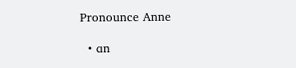Pronounce Anne

  • ɑn